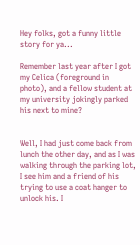Hey folks, got a funny little story for ya...

Remember last year after I got my Celica (foreground in photo), and a fellow student at my university jokingly parked his next to mine?


Well, I had just come back from lunch the other day, and as I was walking through the parking lot, I see him and a friend of his trying to use a coat hanger to unlock his. I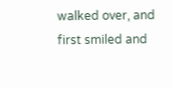walked over, and first smiled and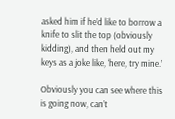asked him if he’d like to borrow a knife to slit the top (obviously kidding), and then held out my keys as a joke like, ‘here, try mine.’

Obviously you can see where this is going now, can’t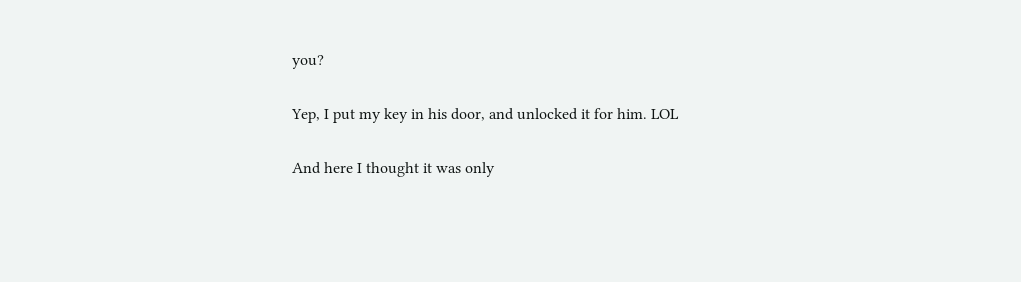you?

Yep, I put my key in his door, and unlocked it for him. LOL

And here I thought it was only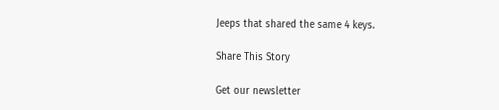Jeeps that shared the same 4 keys.

Share This Story

Get our newsletter